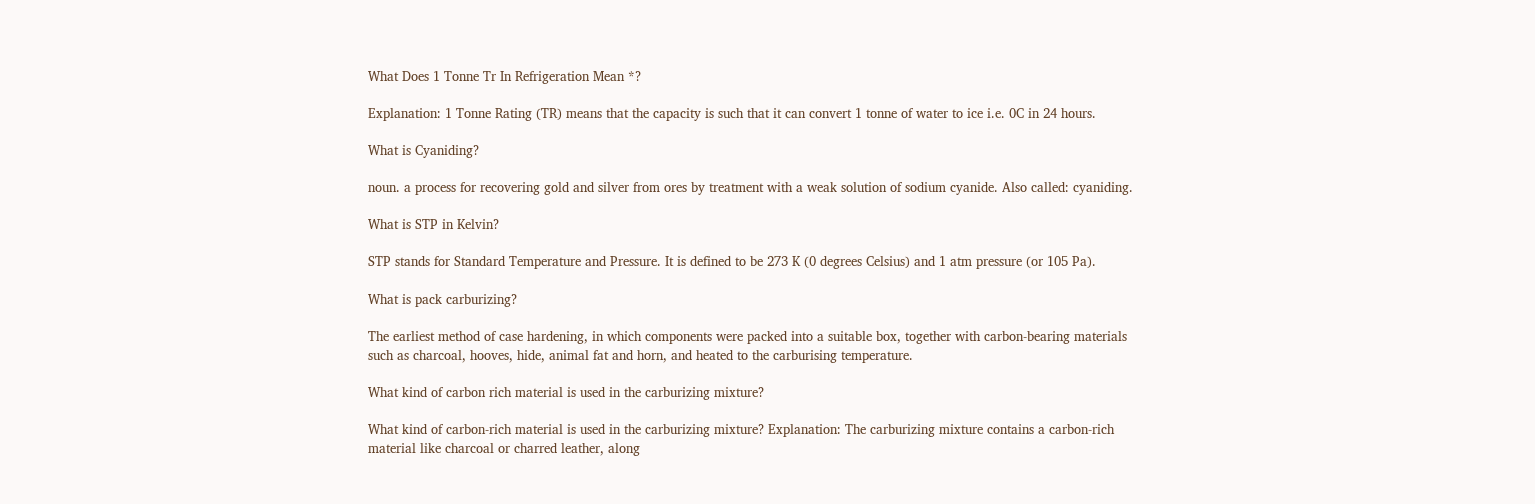What Does 1 Tonne Tr In Refrigeration Mean *?

Explanation: 1 Tonne Rating (TR) means that the capacity is such that it can convert 1 tonne of water to ice i.e. 0C in 24 hours.

What is Cyaniding?

noun. a process for recovering gold and silver from ores by treatment with a weak solution of sodium cyanide. Also called: cyaniding.

What is STP in Kelvin?

STP stands for Standard Temperature and Pressure. It is defined to be 273 K (0 degrees Celsius) and 1 atm pressure (or 105 Pa).

What is pack carburizing?

The earliest method of case hardening, in which components were packed into a suitable box, together with carbon-bearing materials such as charcoal, hooves, hide, animal fat and horn, and heated to the carburising temperature.

What kind of carbon rich material is used in the carburizing mixture?

What kind of carbon-rich material is used in the carburizing mixture? Explanation: The carburizing mixture contains a carbon-rich material like charcoal or charred leather, along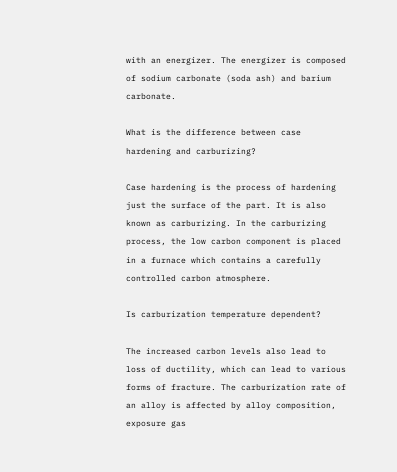with an energizer. The energizer is composed of sodium carbonate (soda ash) and barium carbonate.

What is the difference between case hardening and carburizing?

Case hardening is the process of hardening just the surface of the part. It is also known as carburizing. In the carburizing process, the low carbon component is placed in a furnace which contains a carefully controlled carbon atmosphere.

Is carburization temperature dependent?

The increased carbon levels also lead to loss of ductility, which can lead to various forms of fracture. The carburization rate of an alloy is affected by alloy composition, exposure gas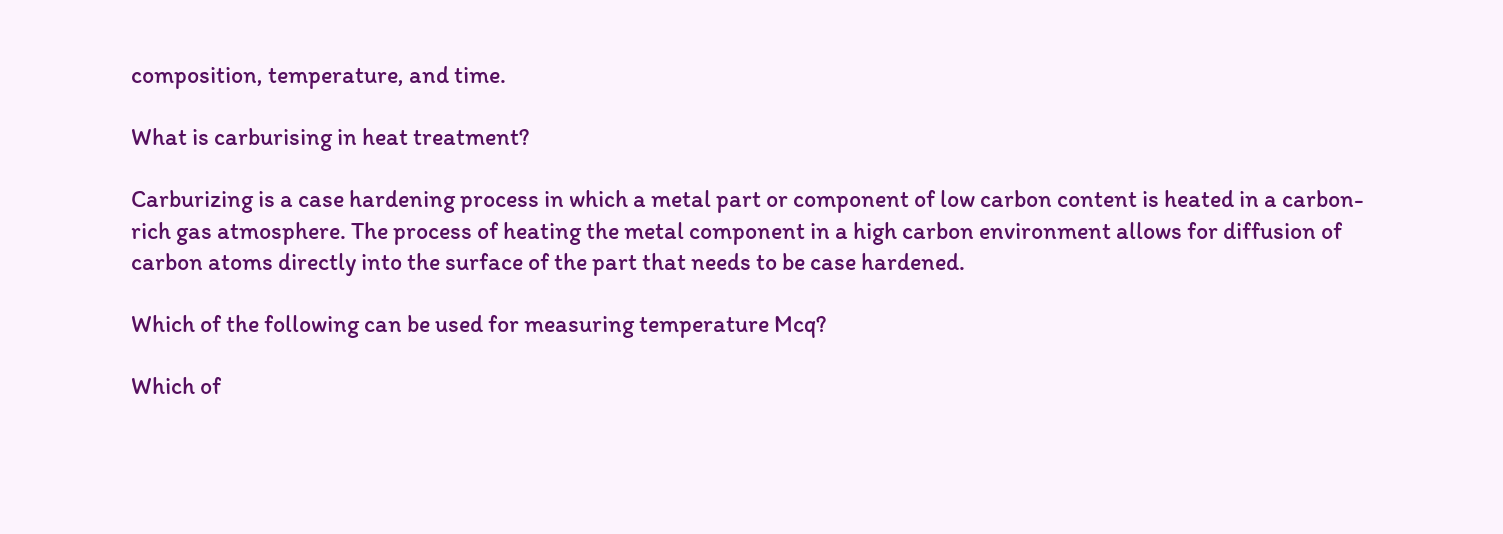composition, temperature, and time.

What is carburising in heat treatment?

Carburizing is a case hardening process in which a metal part or component of low carbon content is heated in a carbon-rich gas atmosphere. The process of heating the metal component in a high carbon environment allows for diffusion of carbon atoms directly into the surface of the part that needs to be case hardened.

Which of the following can be used for measuring temperature Mcq?

Which of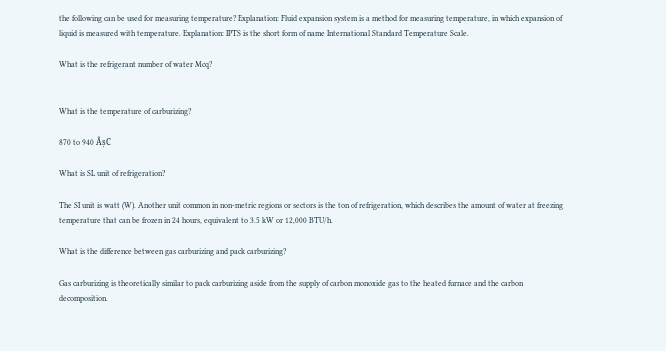the following can be used for measuring temperature? Explanation: Fluid expansion system is a method for measuring temperature, in which expansion of liquid is measured with temperature. Explanation: IPTS is the short form of name International Standard Temperature Scale.

What is the refrigerant number of water Mcq?


What is the temperature of carburizing?

870 to 940 ÂșC

What is SL unit of refrigeration?

The SI unit is watt (W). Another unit common in non-metric regions or sectors is the ton of refrigeration, which describes the amount of water at freezing temperature that can be frozen in 24 hours, equivalent to 3.5 kW or 12,000 BTU/h.

What is the difference between gas carburizing and pack carburizing?

Gas carburizing is theoretically similar to pack carburizing aside from the supply of carbon monoxide gas to the heated furnace and the carbon decomposition.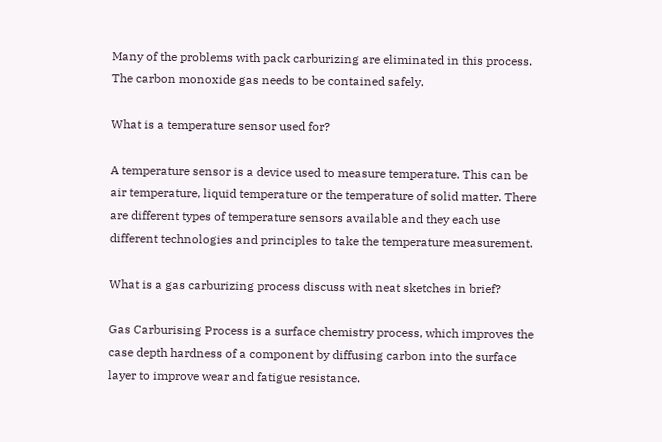Many of the problems with pack carburizing are eliminated in this process. The carbon monoxide gas needs to be contained safely.

What is a temperature sensor used for?

A temperature sensor is a device used to measure temperature. This can be air temperature, liquid temperature or the temperature of solid matter. There are different types of temperature sensors available and they each use different technologies and principles to take the temperature measurement.

What is a gas carburizing process discuss with neat sketches in brief?

Gas Carburising Process is a surface chemistry process, which improves the case depth hardness of a component by diffusing carbon into the surface layer to improve wear and fatigue resistance.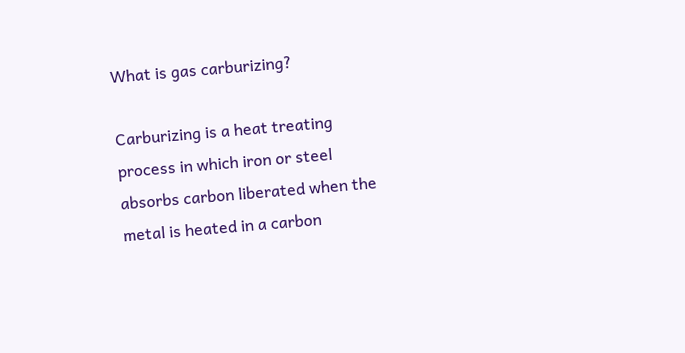What is gas carburizing?

Carburizing is a heat treating process in which iron or steel absorbs carbon liberated when the metal is heated in a carbon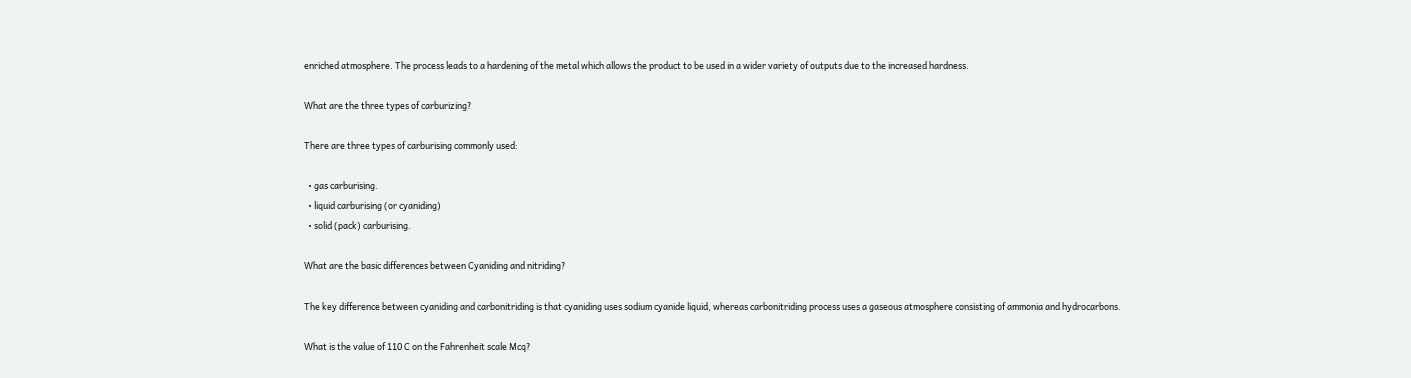enriched atmosphere. The process leads to a hardening of the metal which allows the product to be used in a wider variety of outputs due to the increased hardness.

What are the three types of carburizing?

There are three types of carburising commonly used:

  • gas carburising.
  • liquid carburising (or cyaniding)
  • solid (pack) carburising.

What are the basic differences between Cyaniding and nitriding?

The key difference between cyaniding and carbonitriding is that cyaniding uses sodium cyanide liquid, whereas carbonitriding process uses a gaseous atmosphere consisting of ammonia and hydrocarbons.

What is the value of 110 C on the Fahrenheit scale Mcq?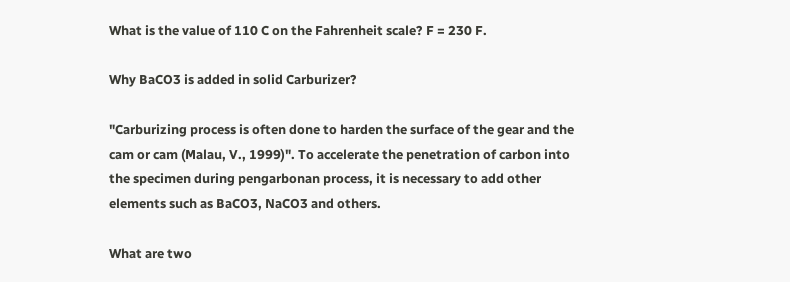What is the value of 110 C on the Fahrenheit scale? F = 230 F.

Why BaCO3 is added in solid Carburizer?

"Carburizing process is often done to harden the surface of the gear and the cam or cam (Malau, V., 1999)". To accelerate the penetration of carbon into the specimen during pengarbonan process, it is necessary to add other elements such as BaCO3, NaCO3 and others.

What are two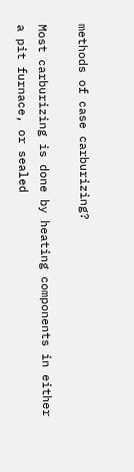methods of case carburizing?

Most carburizing is done by heating components in either a pit furnace, or sealed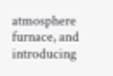atmosphere furnace, and introducing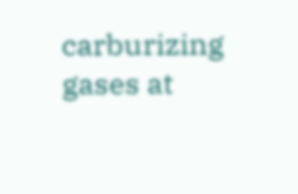carburizing gases at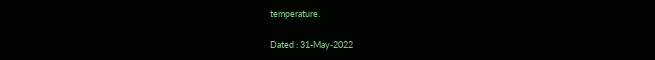temperature.

Dated : 31-May-2022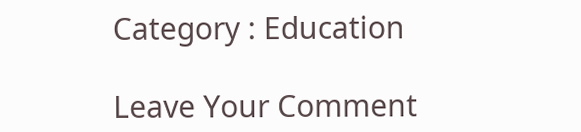Category : Education

Leave Your Comment